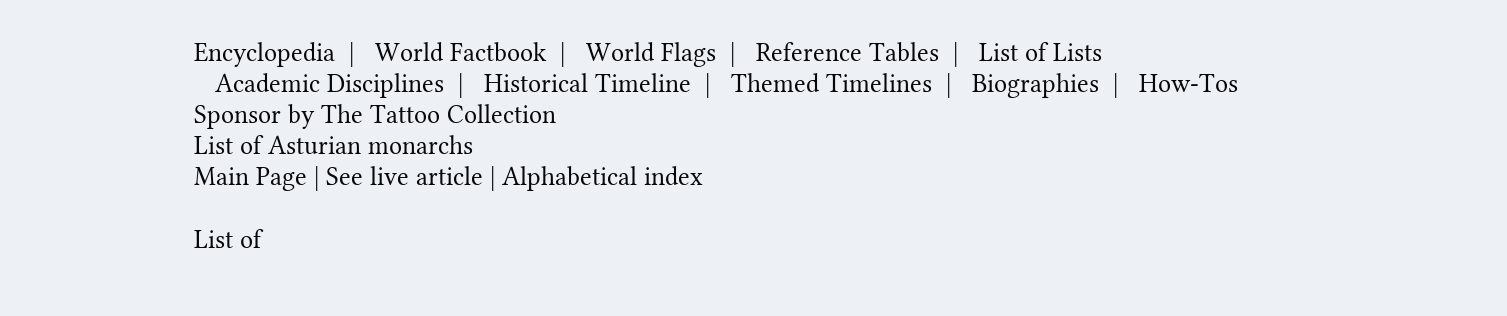Encyclopedia  |   World Factbook  |   World Flags  |   Reference Tables  |   List of Lists
   Academic Disciplines  |   Historical Timeline  |   Themed Timelines  |   Biographies  |   How-Tos
Sponsor by The Tattoo Collection
List of Asturian monarchs
Main Page | See live article | Alphabetical index

List of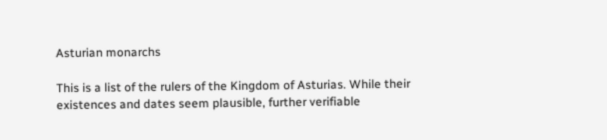Asturian monarchs

This is a list of the rulers of the Kingdom of Asturias. While their existences and dates seem plausible, further verifiable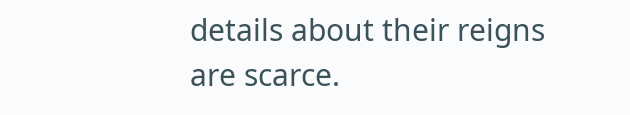details about their reigns are scarce.